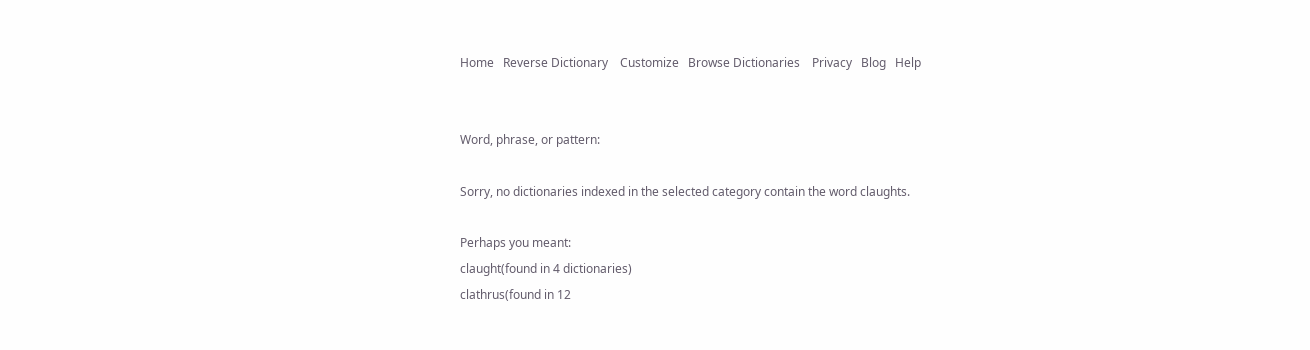Home   Reverse Dictionary    Customize   Browse Dictionaries    Privacy   Blog   Help


Word, phrase, or pattern:

Sorry, no dictionaries indexed in the selected category contain the word claughts.

Perhaps you meant:
claught(found in 4 dictionaries)
clathrus(found in 12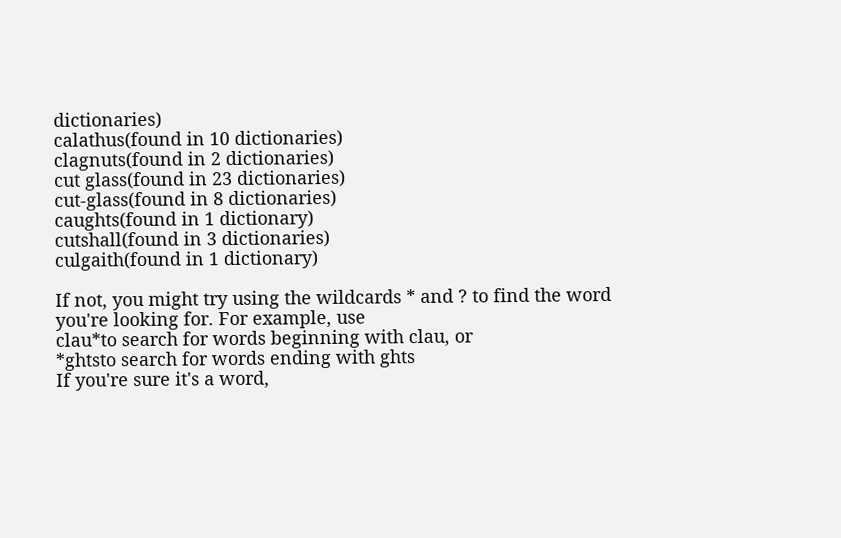dictionaries)
calathus(found in 10 dictionaries)
clagnuts(found in 2 dictionaries)
cut glass(found in 23 dictionaries)
cut-glass(found in 8 dictionaries)
caughts(found in 1 dictionary)
cutshall(found in 3 dictionaries)
culgaith(found in 1 dictionary)

If not, you might try using the wildcards * and ? to find the word you're looking for. For example, use
clau*to search for words beginning with clau, or
*ghtsto search for words ending with ghts
If you're sure it's a word,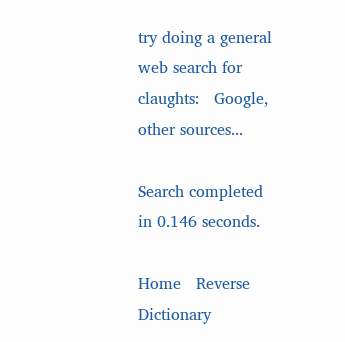try doing a general web search for claughts:   Google, other sources...

Search completed in 0.146 seconds.

Home   Reverse Dictionary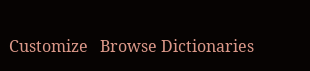Customize   Browse Dictionaries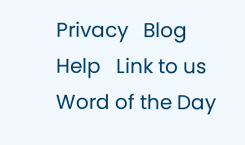Privacy   Blog   Help   Link to us   Word of the Day